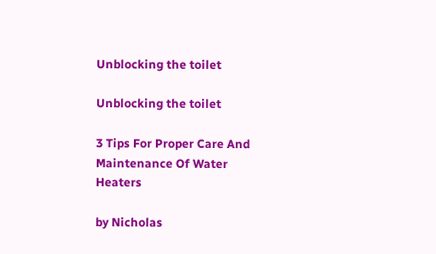Unblocking the toilet

Unblocking the toilet

3 Tips For Proper Care And Maintenance Of Water Heaters

by Nicholas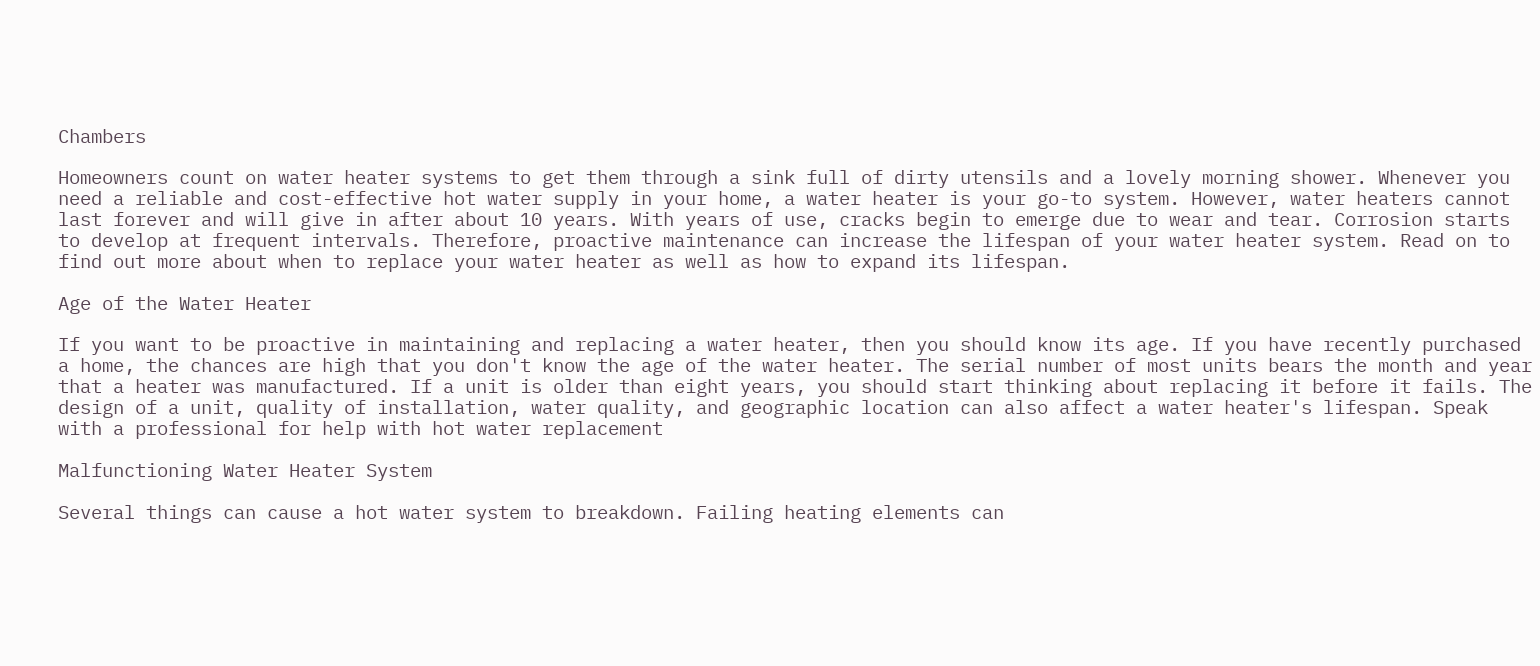Chambers

Homeowners count on water heater systems to get them through a sink full of dirty utensils and a lovely morning shower. Whenever you need a reliable and cost-effective hot water supply in your home, a water heater is your go-to system. However, water heaters cannot last forever and will give in after about 10 years. With years of use, cracks begin to emerge due to wear and tear. Corrosion starts to develop at frequent intervals. Therefore, proactive maintenance can increase the lifespan of your water heater system. Read on to find out more about when to replace your water heater as well as how to expand its lifespan.

Age of the Water Heater

If you want to be proactive in maintaining and replacing a water heater, then you should know its age. If you have recently purchased a home, the chances are high that you don't know the age of the water heater. The serial number of most units bears the month and year that a heater was manufactured. If a unit is older than eight years, you should start thinking about replacing it before it fails. The design of a unit, quality of installation, water quality, and geographic location can also affect a water heater's lifespan. Speak with a professional for help with hot water replacement

Malfunctioning Water Heater System

Several things can cause a hot water system to breakdown. Failing heating elements can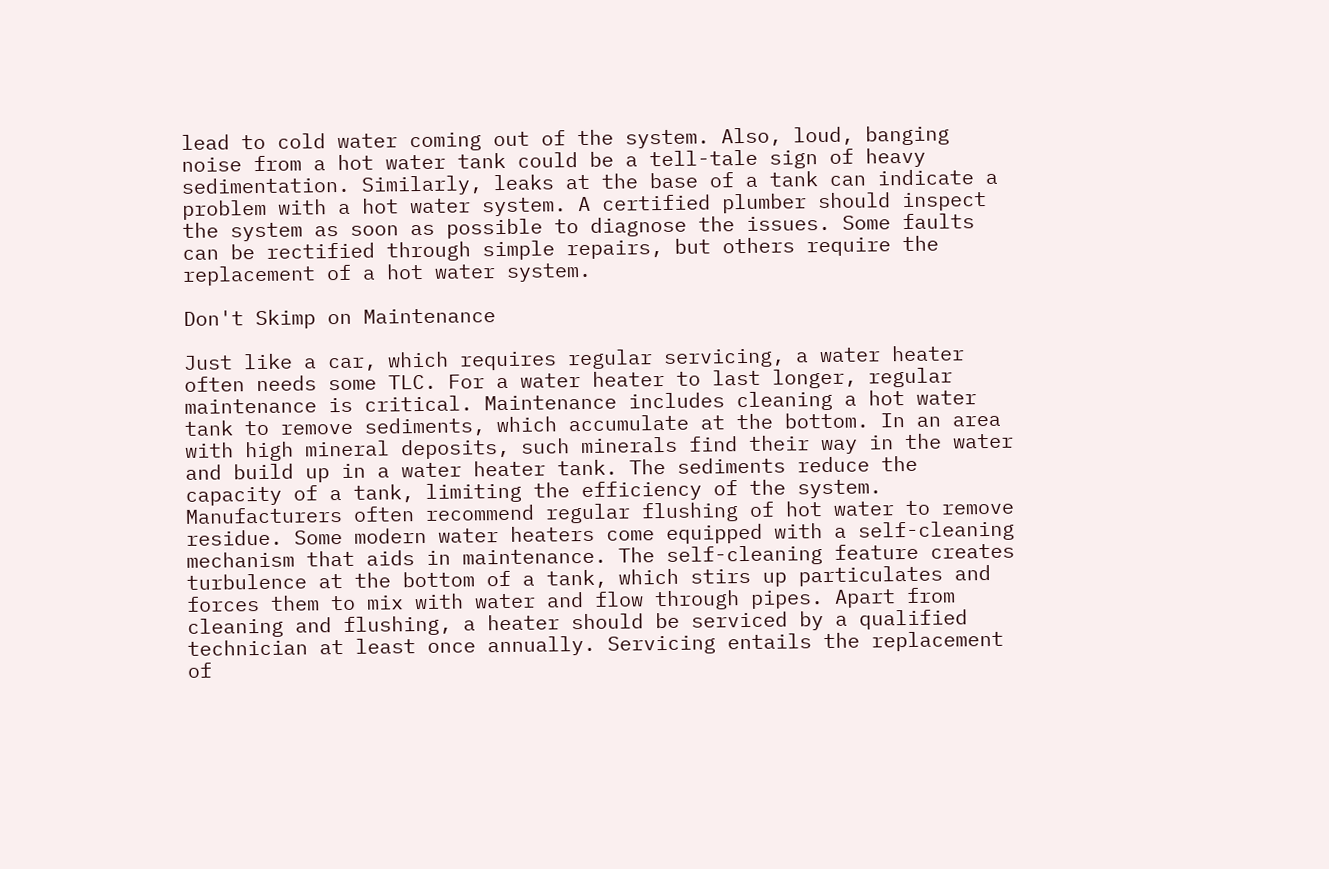lead to cold water coming out of the system. Also, loud, banging noise from a hot water tank could be a tell-tale sign of heavy sedimentation. Similarly, leaks at the base of a tank can indicate a problem with a hot water system. A certified plumber should inspect the system as soon as possible to diagnose the issues. Some faults can be rectified through simple repairs, but others require the replacement of a hot water system.

Don't Skimp on Maintenance

Just like a car, which requires regular servicing, a water heater often needs some TLC. For a water heater to last longer, regular maintenance is critical. Maintenance includes cleaning a hot water tank to remove sediments, which accumulate at the bottom. In an area with high mineral deposits, such minerals find their way in the water and build up in a water heater tank. The sediments reduce the capacity of a tank, limiting the efficiency of the system. Manufacturers often recommend regular flushing of hot water to remove residue. Some modern water heaters come equipped with a self-cleaning mechanism that aids in maintenance. The self-cleaning feature creates turbulence at the bottom of a tank, which stirs up particulates and forces them to mix with water and flow through pipes. Apart from cleaning and flushing, a heater should be serviced by a qualified technician at least once annually. Servicing entails the replacement of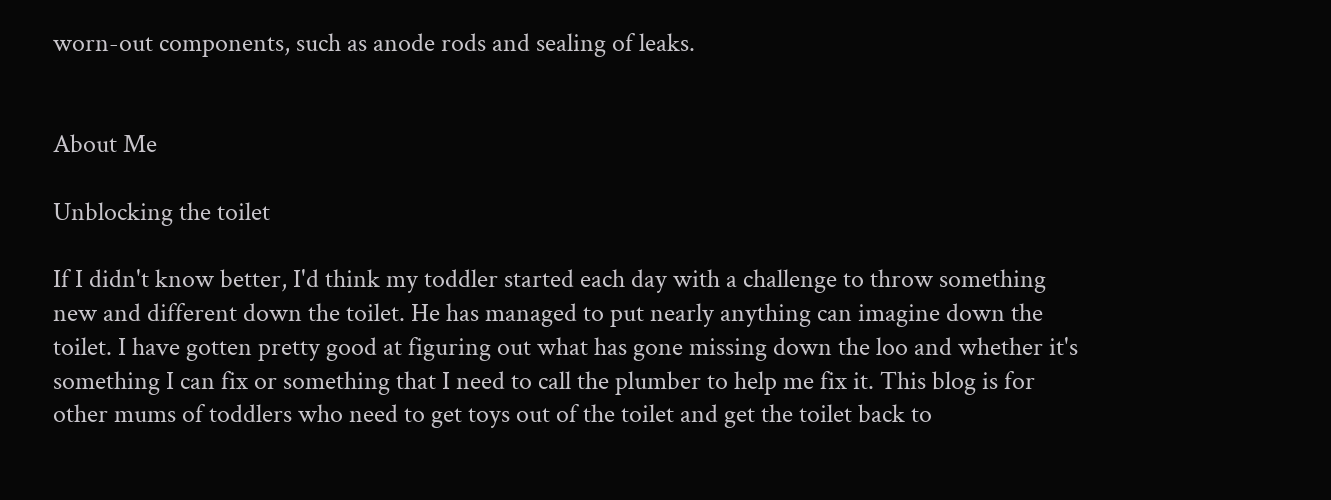worn-out components, such as anode rods and sealing of leaks.


About Me

Unblocking the toilet

If I didn't know better, I'd think my toddler started each day with a challenge to throw something new and different down the toilet. He has managed to put nearly anything can imagine down the toilet. I have gotten pretty good at figuring out what has gone missing down the loo and whether it's something I can fix or something that I need to call the plumber to help me fix it. This blog is for other mums of toddlers who need to get toys out of the toilet and get the toilet back to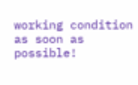working condition as soon as possible!